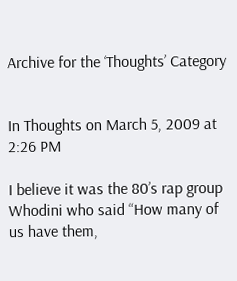Archive for the ‘Thoughts’ Category


In Thoughts on March 5, 2009 at 2:26 PM

I believe it was the 80’s rap group Whodini who said “How many of us have them,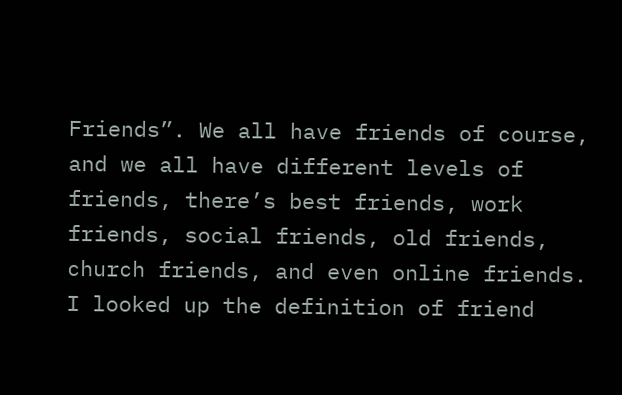Friends”. We all have friends of course, and we all have different levels of friends, there’s best friends, work friends, social friends, old friends, church friends, and even online friends. I looked up the definition of friend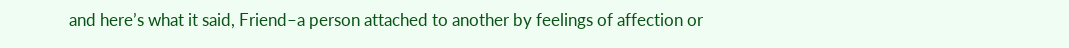and here’s what it said, Friend–a person attached to another by feelings of affection or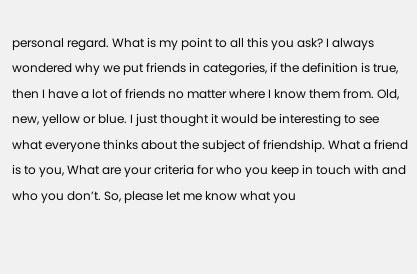personal regard. What is my point to all this you ask? I always wondered why we put friends in categories, if the definition is true, then I have a lot of friends no matter where I know them from. Old, new, yellow or blue. I just thought it would be interesting to see what everyone thinks about the subject of friendship. What a friend is to you, What are your criteria for who you keep in touch with and who you don’t. So, please let me know what you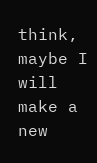think, maybe I will make a new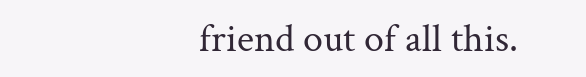friend out of all this.